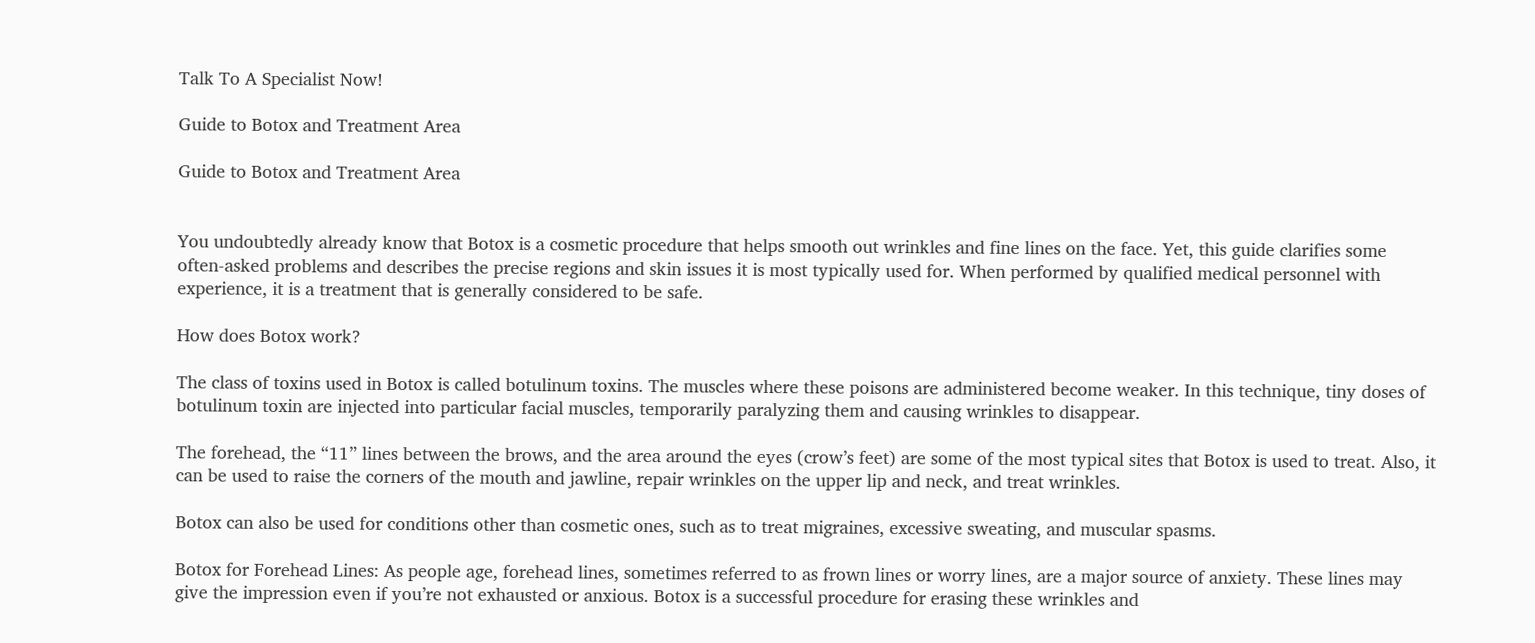Talk To A Specialist Now!

Guide to Botox and Treatment Area

Guide to Botox and Treatment Area


You undoubtedly already know that Botox is a cosmetic procedure that helps smooth out wrinkles and fine lines on the face. Yet, this guide clarifies some often-asked problems and describes the precise regions and skin issues it is most typically used for. When performed by qualified medical personnel with experience, it is a treatment that is generally considered to be safe.

How does Botox work?

The class of toxins used in Botox is called botulinum toxins. The muscles where these poisons are administered become weaker. In this technique, tiny doses of botulinum toxin are injected into particular facial muscles, temporarily paralyzing them and causing wrinkles to disappear.

The forehead, the “11” lines between the brows, and the area around the eyes (crow’s feet) are some of the most typical sites that Botox is used to treat. Also, it can be used to raise the corners of the mouth and jawline, repair wrinkles on the upper lip and neck, and treat wrinkles.

Botox can also be used for conditions other than cosmetic ones, such as to treat migraines, excessive sweating, and muscular spasms.

Botox for Forehead Lines: As people age, forehead lines, sometimes referred to as frown lines or worry lines, are a major source of anxiety. These lines may give the impression even if you’re not exhausted or anxious. Botox is a successful procedure for erasing these wrinkles and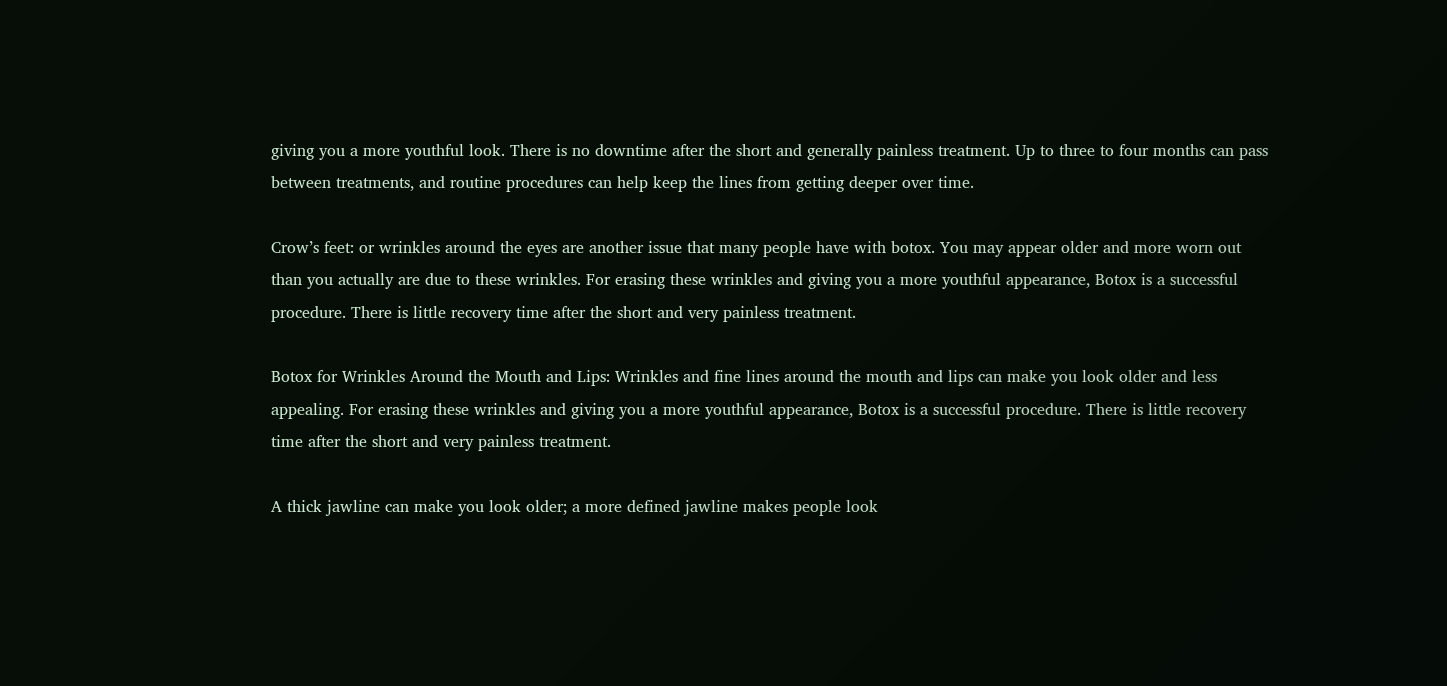giving you a more youthful look. There is no downtime after the short and generally painless treatment. Up to three to four months can pass between treatments, and routine procedures can help keep the lines from getting deeper over time.

Crow’s feet: or wrinkles around the eyes are another issue that many people have with botox. You may appear older and more worn out than you actually are due to these wrinkles. For erasing these wrinkles and giving you a more youthful appearance, Botox is a successful procedure. There is little recovery time after the short and very painless treatment.

Botox for Wrinkles Around the Mouth and Lips: Wrinkles and fine lines around the mouth and lips can make you look older and less appealing. For erasing these wrinkles and giving you a more youthful appearance, Botox is a successful procedure. There is little recovery time after the short and very painless treatment.

A thick jawline can make you look older; a more defined jawline makes people look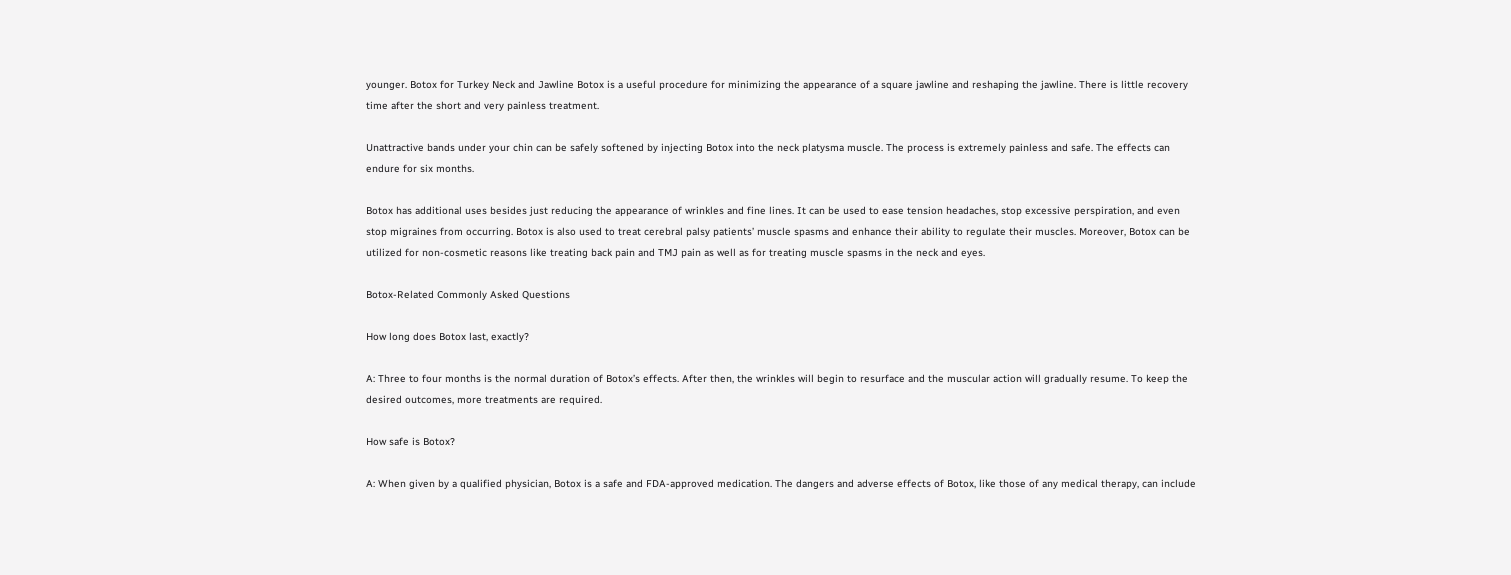younger. Botox for Turkey Neck and Jawline Botox is a useful procedure for minimizing the appearance of a square jawline and reshaping the jawline. There is little recovery time after the short and very painless treatment.

Unattractive bands under your chin can be safely softened by injecting Botox into the neck platysma muscle. The process is extremely painless and safe. The effects can endure for six months.

Botox has additional uses besides just reducing the appearance of wrinkles and fine lines. It can be used to ease tension headaches, stop excessive perspiration, and even stop migraines from occurring. Botox is also used to treat cerebral palsy patients’ muscle spasms and enhance their ability to regulate their muscles. Moreover, Botox can be utilized for non-cosmetic reasons like treating back pain and TMJ pain as well as for treating muscle spasms in the neck and eyes.

Botox-Related Commonly Asked Questions

How long does Botox last, exactly?

A: Three to four months is the normal duration of Botox’s effects. After then, the wrinkles will begin to resurface and the muscular action will gradually resume. To keep the desired outcomes, more treatments are required.

How safe is Botox?

A: When given by a qualified physician, Botox is a safe and FDA-approved medication. The dangers and adverse effects of Botox, like those of any medical therapy, can include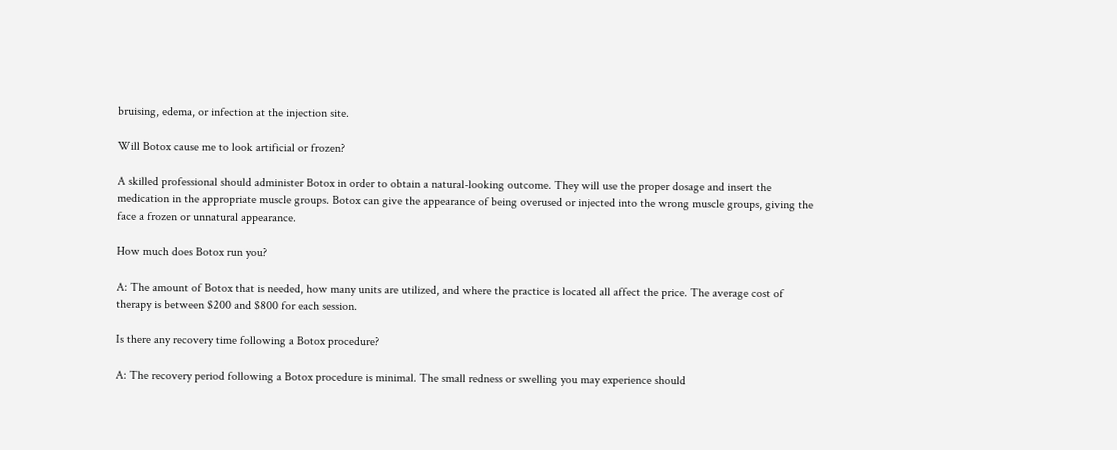bruising, edema, or infection at the injection site.

Will Botox cause me to look artificial or frozen?

A skilled professional should administer Botox in order to obtain a natural-looking outcome. They will use the proper dosage and insert the medication in the appropriate muscle groups. Botox can give the appearance of being overused or injected into the wrong muscle groups, giving the face a frozen or unnatural appearance.

How much does Botox run you?

A: The amount of Botox that is needed, how many units are utilized, and where the practice is located all affect the price. The average cost of therapy is between $200 and $800 for each session.

Is there any recovery time following a Botox procedure?

A: The recovery period following a Botox procedure is minimal. The small redness or swelling you may experience should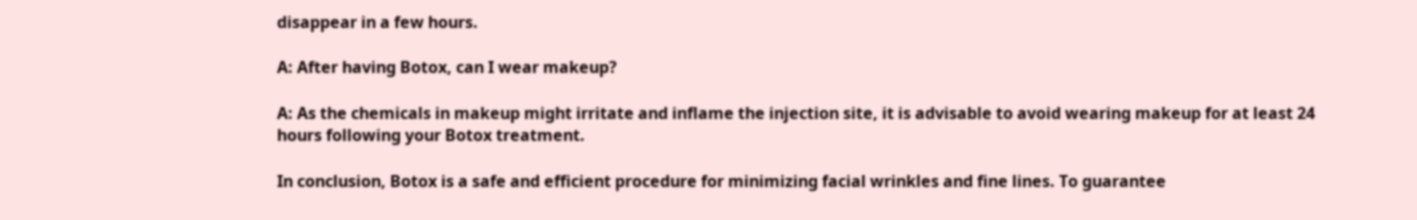disappear in a few hours.

A: After having Botox, can I wear makeup?

A: As the chemicals in makeup might irritate and inflame the injection site, it is advisable to avoid wearing makeup for at least 24 hours following your Botox treatment.

In conclusion, Botox is a safe and efficient procedure for minimizing facial wrinkles and fine lines. To guarantee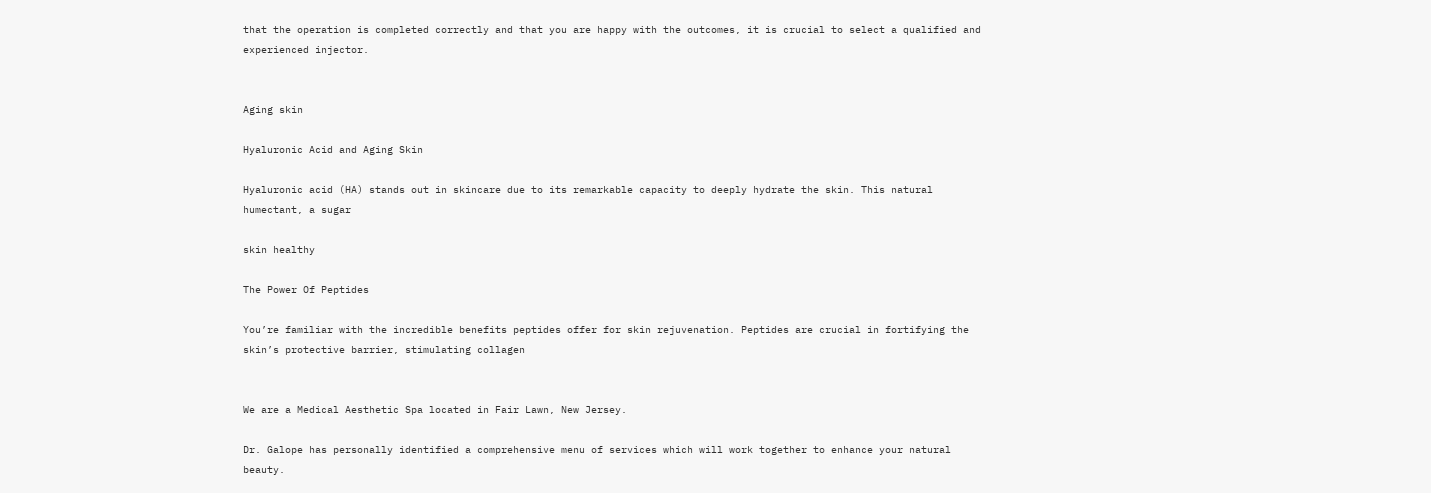that the operation is completed correctly and that you are happy with the outcomes, it is crucial to select a qualified and experienced injector.


Aging skin

Hyaluronic Acid and Aging Skin

Hyaluronic acid (HA) stands out in skincare due to its remarkable capacity to deeply hydrate the skin. This natural humectant, a sugar

skin healthy

The Power Of Peptides

You’re familiar with the incredible benefits peptides offer for skin rejuvenation. Peptides are crucial in fortifying the skin’s protective barrier, stimulating collagen


We are a Medical Aesthetic Spa located in Fair Lawn, New Jersey.

Dr. Galope has personally identified a comprehensive menu of services which will work together to enhance your natural beauty.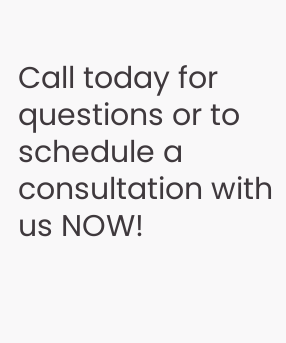Call today for questions or to schedule a consultation with us NOW!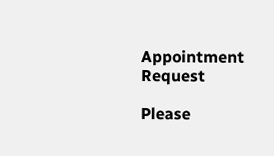Appointment Request

Please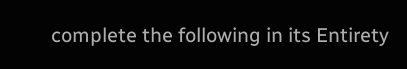complete the following in its Entirety